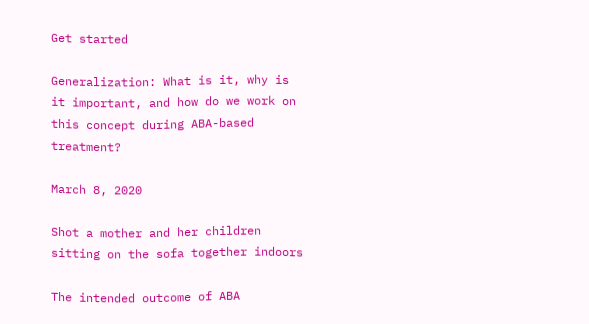Get started

Generalization: What is it, why is it important, and how do we work on this concept during ABA-based treatment?

March 8, 2020

Shot a mother and her children sitting on the sofa together indoors

The intended outcome of ABA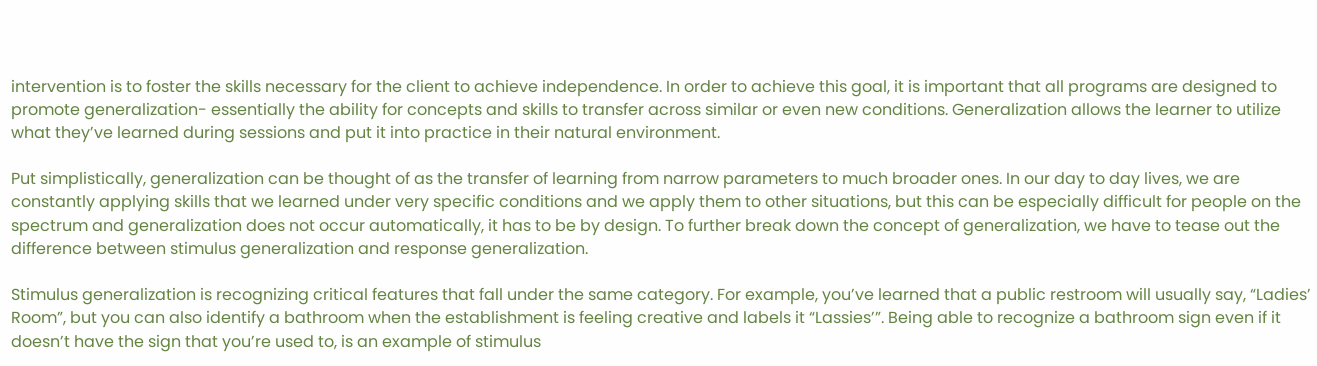intervention is to foster the skills necessary for the client to achieve independence. In order to achieve this goal, it is important that all programs are designed to promote generalization- essentially the ability for concepts and skills to transfer across similar or even new conditions. Generalization allows the learner to utilize what they’ve learned during sessions and put it into practice in their natural environment.

Put simplistically, generalization can be thought of as the transfer of learning from narrow parameters to much broader ones. In our day to day lives, we are constantly applying skills that we learned under very specific conditions and we apply them to other situations, but this can be especially difficult for people on the spectrum and generalization does not occur automatically, it has to be by design. To further break down the concept of generalization, we have to tease out the difference between stimulus generalization and response generalization.

Stimulus generalization is recognizing critical features that fall under the same category. For example, you’ve learned that a public restroom will usually say, “Ladies’ Room”, but you can also identify a bathroom when the establishment is feeling creative and labels it “Lassies’”. Being able to recognize a bathroom sign even if it doesn’t have the sign that you’re used to, is an example of stimulus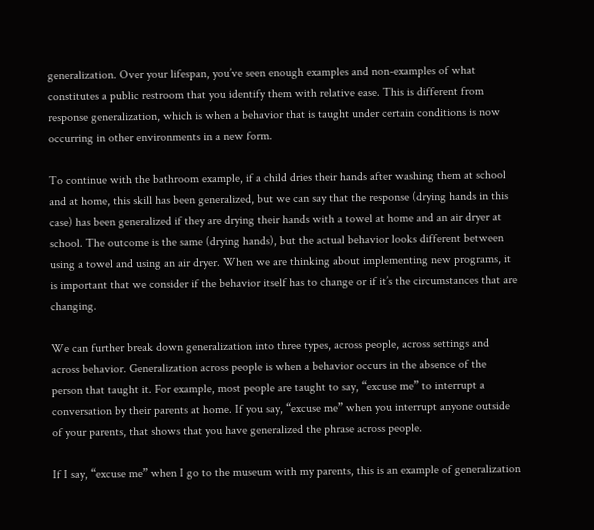generalization. Over your lifespan, you’ve seen enough examples and non-examples of what constitutes a public restroom that you identify them with relative ease. This is different from response generalization, which is when a behavior that is taught under certain conditions is now occurring in other environments in a new form.

To continue with the bathroom example, if a child dries their hands after washing them at school and at home, this skill has been generalized, but we can say that the response (drying hands in this case) has been generalized if they are drying their hands with a towel at home and an air dryer at school. The outcome is the same (drying hands), but the actual behavior looks different between using a towel and using an air dryer. When we are thinking about implementing new programs, it is important that we consider if the behavior itself has to change or if it’s the circumstances that are changing.

We can further break down generalization into three types, across people, across settings and across behavior. Generalization across people is when a behavior occurs in the absence of the person that taught it. For example, most people are taught to say, “excuse me” to interrupt a conversation by their parents at home. If you say, “excuse me” when you interrupt anyone outside of your parents, that shows that you have generalized the phrase across people.

If I say, “excuse me” when I go to the museum with my parents, this is an example of generalization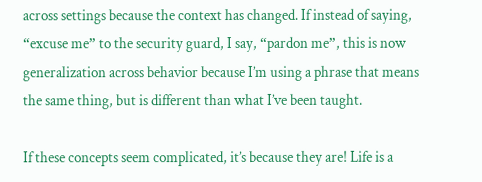across settings because the context has changed. If instead of saying, “excuse me” to the security guard, I say, “pardon me”, this is now generalization across behavior because I’m using a phrase that means the same thing, but is different than what I’ve been taught.

If these concepts seem complicated, it’s because they are! Life is a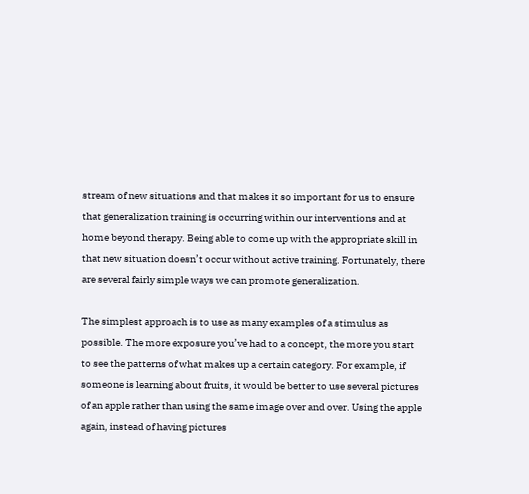stream of new situations and that makes it so important for us to ensure that generalization training is occurring within our interventions and at home beyond therapy. Being able to come up with the appropriate skill in that new situation doesn’t occur without active training. Fortunately, there are several fairly simple ways we can promote generalization.

The simplest approach is to use as many examples of a stimulus as possible. The more exposure you’ve had to a concept, the more you start to see the patterns of what makes up a certain category. For example, if someone is learning about fruits, it would be better to use several pictures of an apple rather than using the same image over and over. Using the apple again, instead of having pictures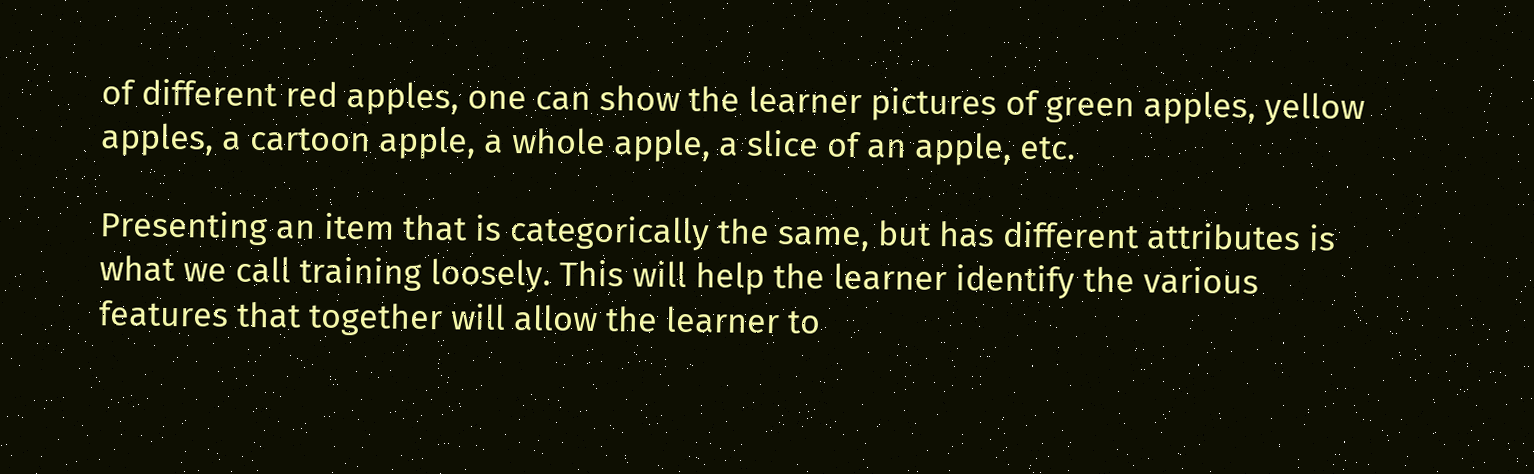of different red apples, one can show the learner pictures of green apples, yellow apples, a cartoon apple, a whole apple, a slice of an apple, etc.

Presenting an item that is categorically the same, but has different attributes is what we call training loosely. This will help the learner identify the various features that together will allow the learner to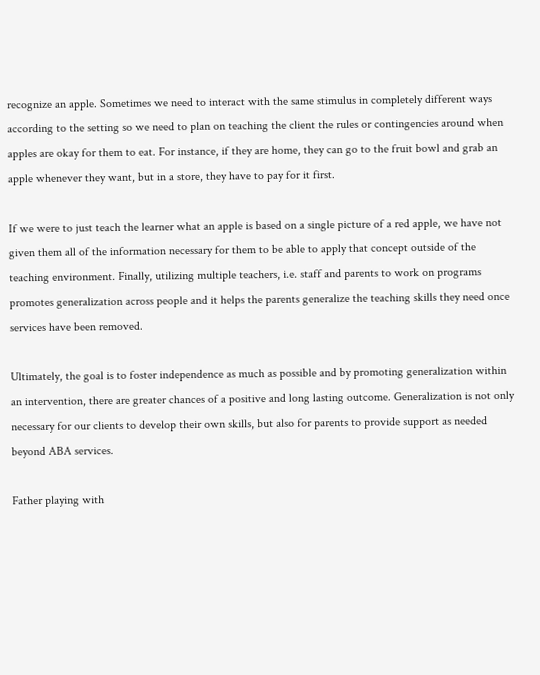recognize an apple. Sometimes we need to interact with the same stimulus in completely different ways according to the setting so we need to plan on teaching the client the rules or contingencies around when apples are okay for them to eat. For instance, if they are home, they can go to the fruit bowl and grab an apple whenever they want, but in a store, they have to pay for it first.

If we were to just teach the learner what an apple is based on a single picture of a red apple, we have not given them all of the information necessary for them to be able to apply that concept outside of the teaching environment. Finally, utilizing multiple teachers, i.e. staff and parents to work on programs promotes generalization across people and it helps the parents generalize the teaching skills they need once services have been removed.

Ultimately, the goal is to foster independence as much as possible and by promoting generalization within an intervention, there are greater chances of a positive and long lasting outcome. Generalization is not only necessary for our clients to develop their own skills, but also for parents to provide support as needed beyond ABA services.

Father playing with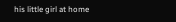his little girl at home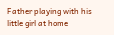Father playing with his little girl at home